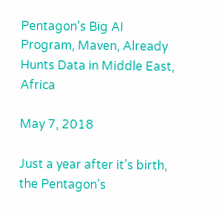Pentagon’s Big AI Program, Maven, Already Hunts Data in Middle East, Africa

May 7, 2018

Just a year after it’s birth, the Pentagon’s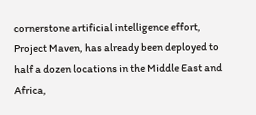cornerstone artificial intelligence effort, Project Maven, has already been deployed to half a dozen locations in the Middle East and Africa,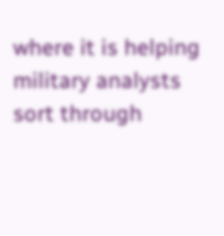where it is helping military analysts sort through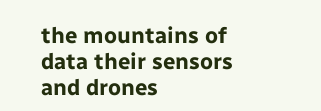the mountains of data their sensors and drones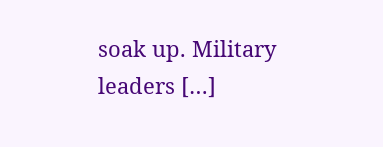soak up. Military leaders […]